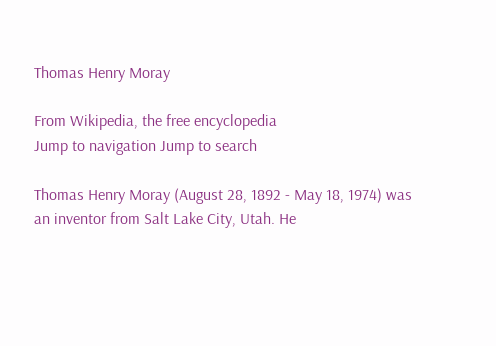Thomas Henry Moray

From Wikipedia, the free encyclopedia
Jump to navigation Jump to search

Thomas Henry Moray (August 28, 1892 - May 18, 1974) was an inventor from Salt Lake City, Utah. He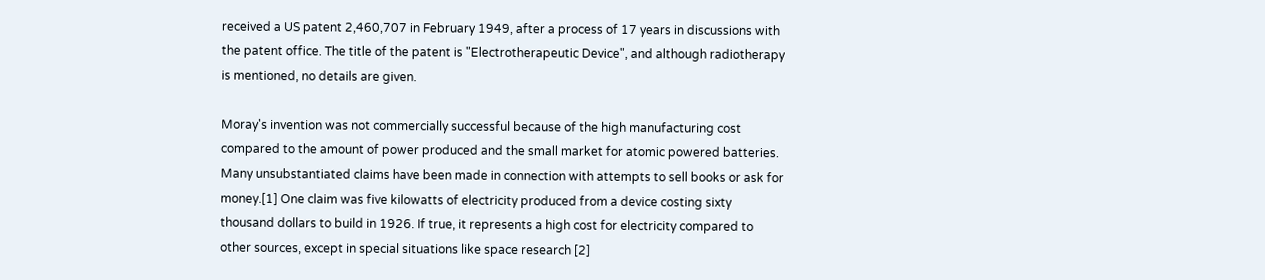received a US patent 2,460,707 in February 1949, after a process of 17 years in discussions with the patent office. The title of the patent is "Electrotherapeutic Device", and although radiotherapy is mentioned, no details are given.

Moray's invention was not commercially successful because of the high manufacturing cost compared to the amount of power produced and the small market for atomic powered batteries. Many unsubstantiated claims have been made in connection with attempts to sell books or ask for money.[1] One claim was five kilowatts of electricity produced from a device costing sixty thousand dollars to build in 1926. If true, it represents a high cost for electricity compared to other sources, except in special situations like space research [2]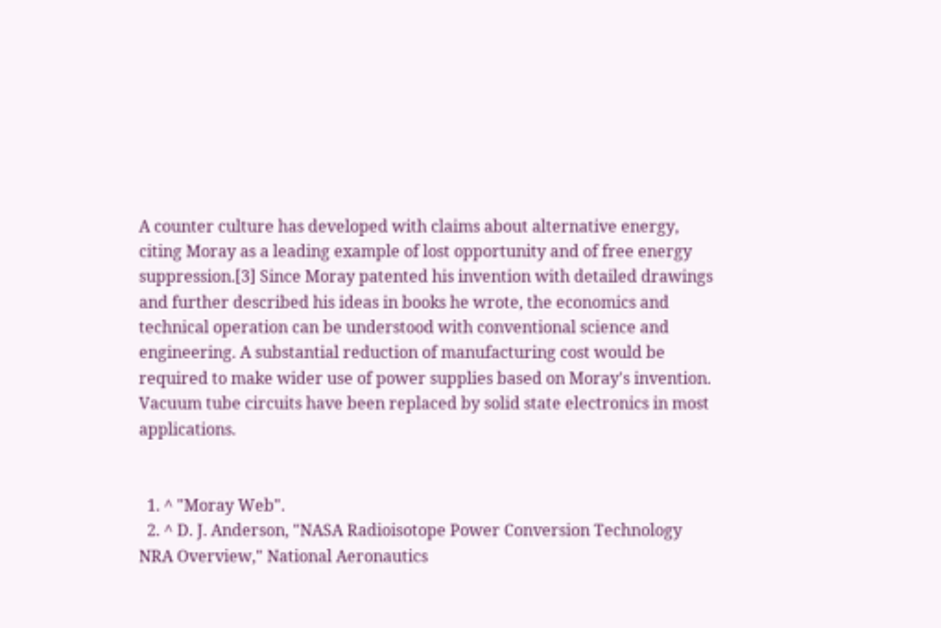A counter culture has developed with claims about alternative energy, citing Moray as a leading example of lost opportunity and of free energy suppression.[3] Since Moray patented his invention with detailed drawings and further described his ideas in books he wrote, the economics and technical operation can be understood with conventional science and engineering. A substantial reduction of manufacturing cost would be required to make wider use of power supplies based on Moray's invention. Vacuum tube circuits have been replaced by solid state electronics in most applications.


  1. ^ "Moray Web".
  2. ^ D. J. Anderson, "NASA Radioisotope Power Conversion Technology NRA Overview," National Aeronautics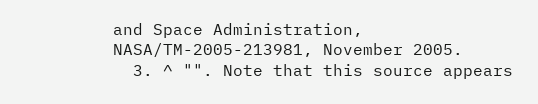and Space Administration, NASA/TM-2005-213981, November 2005.
  3. ^ "". Note that this source appears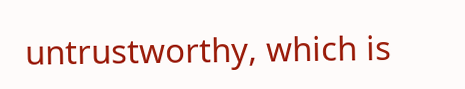untrustworthy, which is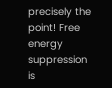precisely the point! Free energy suppression is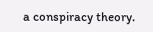a conspiracy theory.